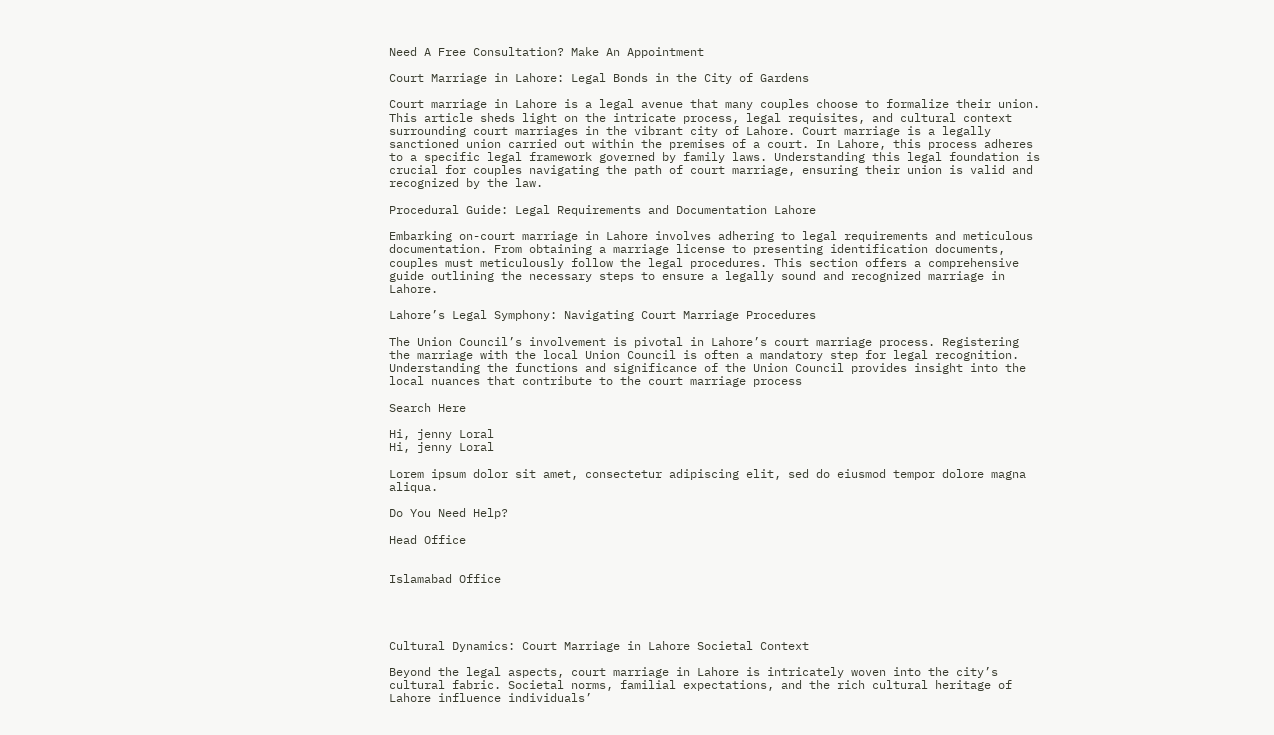Need A Free Consultation? Make An Appointment

Court Marriage in Lahore: Legal Bonds in the City of Gardens

Court marriage in Lahore is a legal avenue that many couples choose to formalize their union. This article sheds light on the intricate process, legal requisites, and cultural context surrounding court marriages in the vibrant city of Lahore. Court marriage is a legally sanctioned union carried out within the premises of a court. In Lahore, this process adheres to a specific legal framework governed by family laws. Understanding this legal foundation is crucial for couples navigating the path of court marriage, ensuring their union is valid and recognized by the law.

Procedural Guide: Legal Requirements and Documentation Lahore

Embarking on-court marriage in Lahore involves adhering to legal requirements and meticulous documentation. From obtaining a marriage license to presenting identification documents, couples must meticulously follow the legal procedures. This section offers a comprehensive guide outlining the necessary steps to ensure a legally sound and recognized marriage in Lahore.

Lahore’s Legal Symphony: Navigating Court Marriage Procedures

The Union Council’s involvement is pivotal in Lahore’s court marriage process. Registering the marriage with the local Union Council is often a mandatory step for legal recognition. Understanding the functions and significance of the Union Council provides insight into the local nuances that contribute to the court marriage process

Search Here

Hi, jenny Loral
Hi, jenny Loral

Lorem ipsum dolor sit amet, consectetur adipiscing elit, sed do eiusmod tempor dolore magna aliqua.

Do You Need Help?

Head Office


Islamabad Office




Cultural Dynamics: Court Marriage in Lahore Societal Context

Beyond the legal aspects, court marriage in Lahore is intricately woven into the city’s cultural fabric. Societal norms, familial expectations, and the rich cultural heritage of Lahore influence individuals’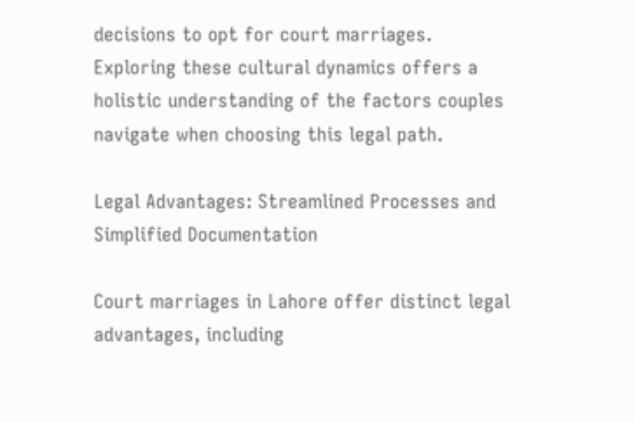decisions to opt for court marriages. Exploring these cultural dynamics offers a holistic understanding of the factors couples navigate when choosing this legal path.

Legal Advantages: Streamlined Processes and Simplified Documentation

Court marriages in Lahore offer distinct legal advantages, including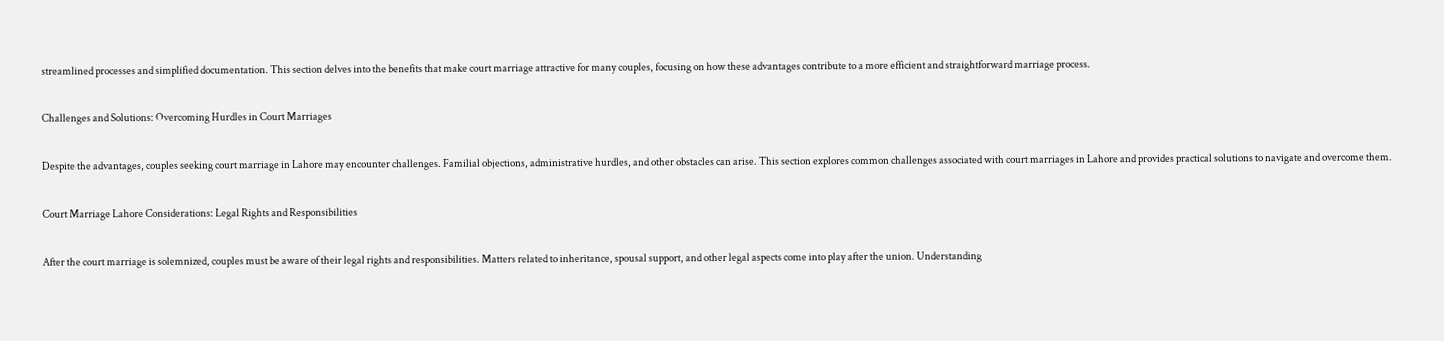streamlined processes and simplified documentation. This section delves into the benefits that make court marriage attractive for many couples, focusing on how these advantages contribute to a more efficient and straightforward marriage process.

Challenges and Solutions: Overcoming Hurdles in Court Marriages

Despite the advantages, couples seeking court marriage in Lahore may encounter challenges. Familial objections, administrative hurdles, and other obstacles can arise. This section explores common challenges associated with court marriages in Lahore and provides practical solutions to navigate and overcome them.

Court Marriage Lahore Considerations: Legal Rights and Responsibilities

After the court marriage is solemnized, couples must be aware of their legal rights and responsibilities. Matters related to inheritance, spousal support, and other legal aspects come into play after the union. Understanding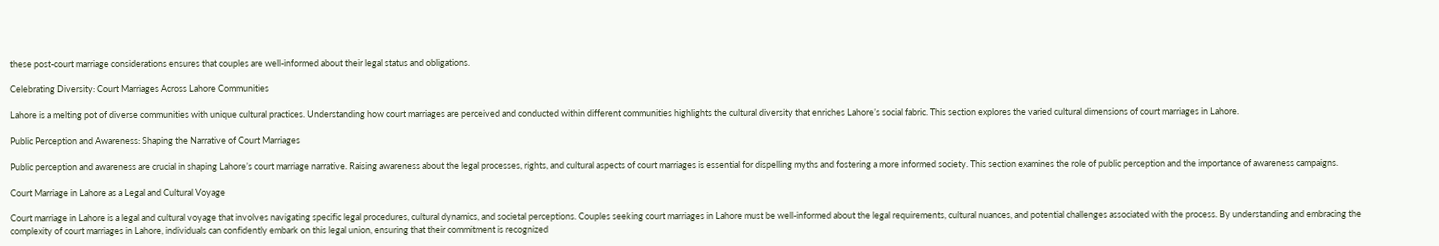these post-court marriage considerations ensures that couples are well-informed about their legal status and obligations.

Celebrating Diversity: Court Marriages Across Lahore Communities

Lahore is a melting pot of diverse communities with unique cultural practices. Understanding how court marriages are perceived and conducted within different communities highlights the cultural diversity that enriches Lahore’s social fabric. This section explores the varied cultural dimensions of court marriages in Lahore.

Public Perception and Awareness: Shaping the Narrative of Court Marriages

Public perception and awareness are crucial in shaping Lahore’s court marriage narrative. Raising awareness about the legal processes, rights, and cultural aspects of court marriages is essential for dispelling myths and fostering a more informed society. This section examines the role of public perception and the importance of awareness campaigns.

Court Marriage in Lahore as a Legal and Cultural Voyage

Court marriage in Lahore is a legal and cultural voyage that involves navigating specific legal procedures, cultural dynamics, and societal perceptions. Couples seeking court marriages in Lahore must be well-informed about the legal requirements, cultural nuances, and potential challenges associated with the process. By understanding and embracing the complexity of court marriages in Lahore, individuals can confidently embark on this legal union, ensuring that their commitment is recognized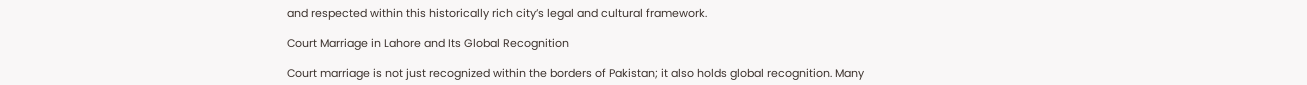and respected within this historically rich city’s legal and cultural framework.

Court Marriage in Lahore and Its Global Recognition

Court marriage is not just recognized within the borders of Pakistan; it also holds global recognition. Many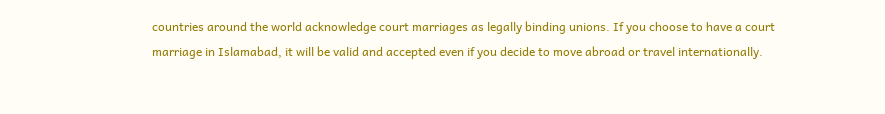countries around the world acknowledge court marriages as legally binding unions. If you choose to have a court marriage in Islamabad, it will be valid and accepted even if you decide to move abroad or travel internationally.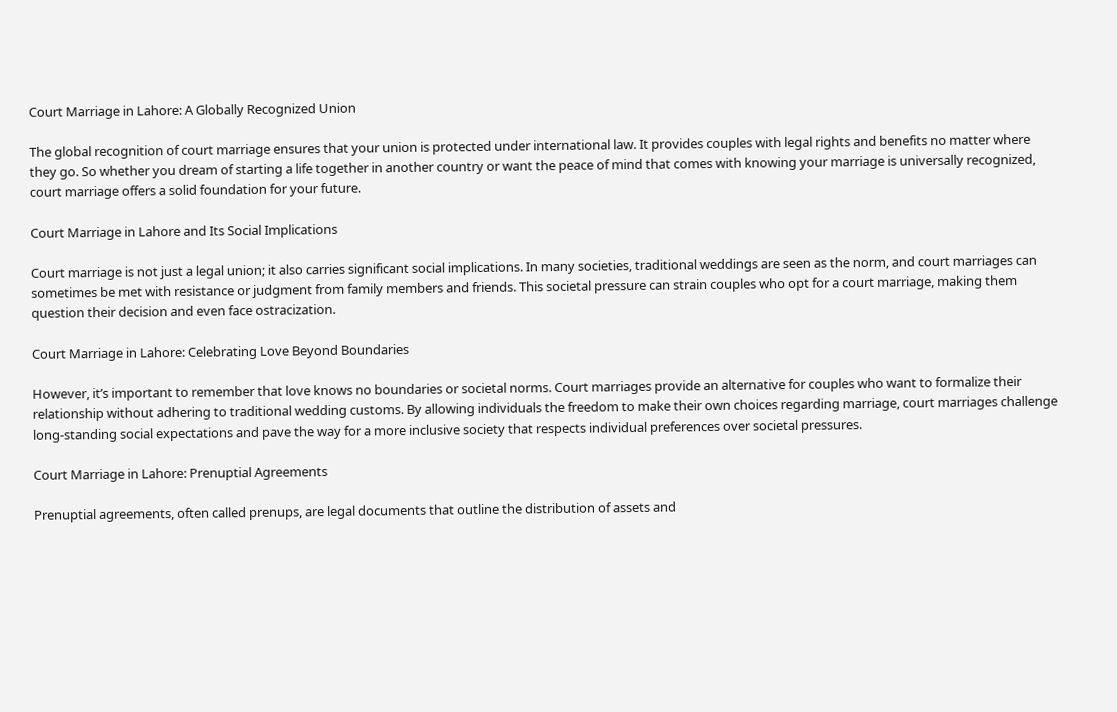Court Marriage in Lahore: A Globally Recognized Union

The global recognition of court marriage ensures that your union is protected under international law. It provides couples with legal rights and benefits no matter where they go. So whether you dream of starting a life together in another country or want the peace of mind that comes with knowing your marriage is universally recognized, court marriage offers a solid foundation for your future.

Court Marriage in Lahore and Its Social Implications

Court marriage is not just a legal union; it also carries significant social implications. In many societies, traditional weddings are seen as the norm, and court marriages can sometimes be met with resistance or judgment from family members and friends. This societal pressure can strain couples who opt for a court marriage, making them question their decision and even face ostracization.

Court Marriage in Lahore: Celebrating Love Beyond Boundaries

However, it’s important to remember that love knows no boundaries or societal norms. Court marriages provide an alternative for couples who want to formalize their relationship without adhering to traditional wedding customs. By allowing individuals the freedom to make their own choices regarding marriage, court marriages challenge long-standing social expectations and pave the way for a more inclusive society that respects individual preferences over societal pressures.

Court Marriage in Lahore: Prenuptial Agreements

Prenuptial agreements, often called prenups, are legal documents that outline the distribution of assets and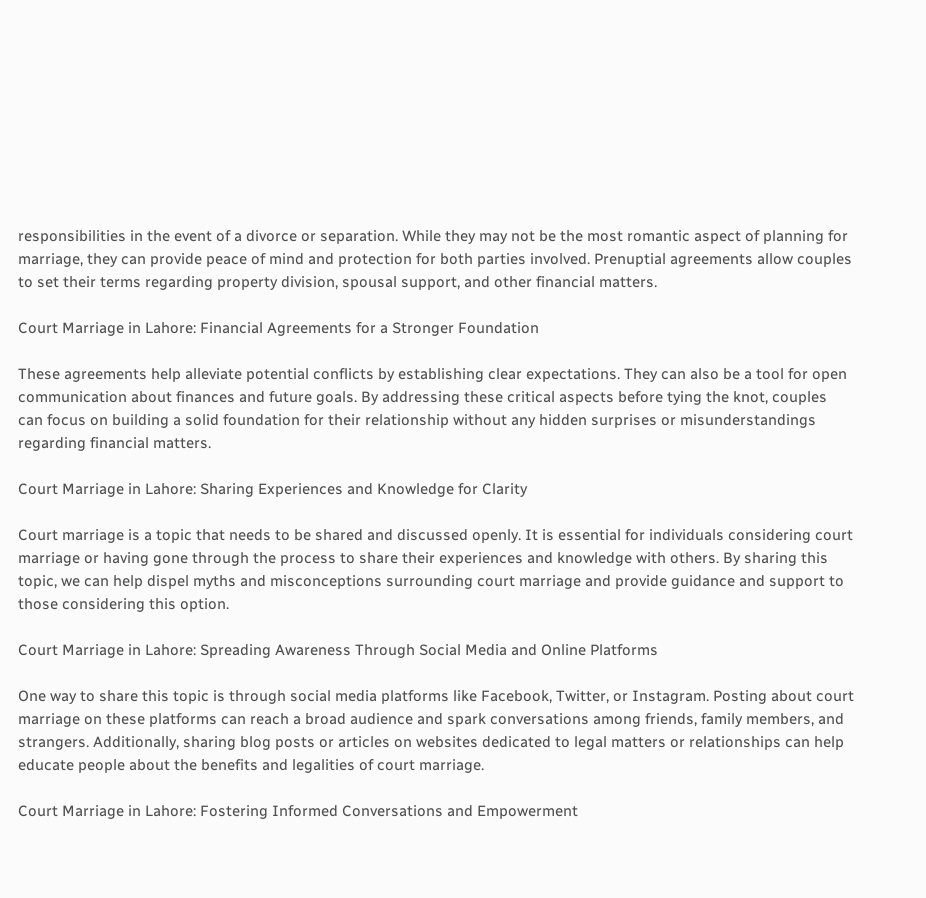responsibilities in the event of a divorce or separation. While they may not be the most romantic aspect of planning for marriage, they can provide peace of mind and protection for both parties involved. Prenuptial agreements allow couples to set their terms regarding property division, spousal support, and other financial matters.

Court Marriage in Lahore: Financial Agreements for a Stronger Foundation

These agreements help alleviate potential conflicts by establishing clear expectations. They can also be a tool for open communication about finances and future goals. By addressing these critical aspects before tying the knot, couples can focus on building a solid foundation for their relationship without any hidden surprises or misunderstandings regarding financial matters.

Court Marriage in Lahore: Sharing Experiences and Knowledge for Clarity

Court marriage is a topic that needs to be shared and discussed openly. It is essential for individuals considering court marriage or having gone through the process to share their experiences and knowledge with others. By sharing this topic, we can help dispel myths and misconceptions surrounding court marriage and provide guidance and support to those considering this option.

Court Marriage in Lahore: Spreading Awareness Through Social Media and Online Platforms

One way to share this topic is through social media platforms like Facebook, Twitter, or Instagram. Posting about court marriage on these platforms can reach a broad audience and spark conversations among friends, family members, and strangers. Additionally, sharing blog posts or articles on websites dedicated to legal matters or relationships can help educate people about the benefits and legalities of court marriage.

Court Marriage in Lahore: Fostering Informed Conversations and Empowerment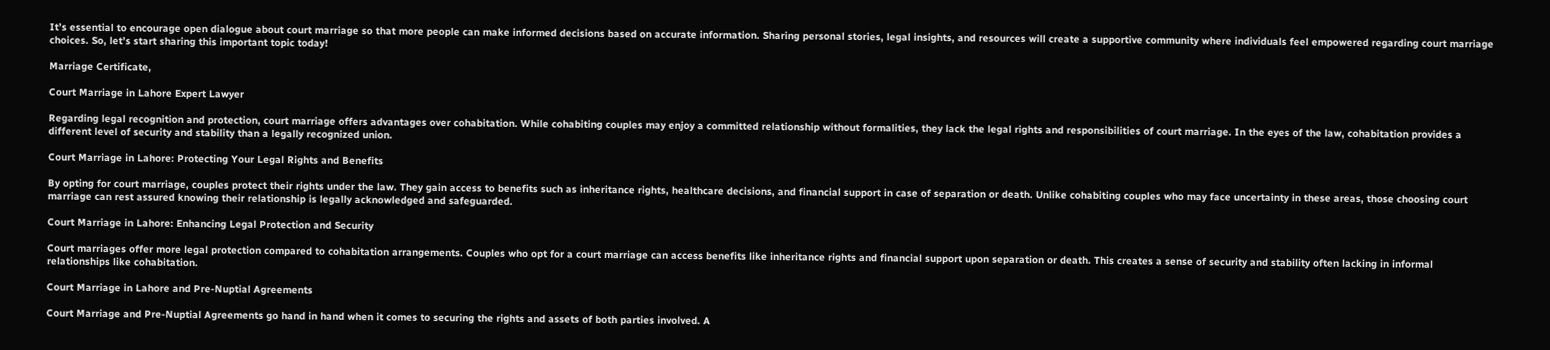It’s essential to encourage open dialogue about court marriage so that more people can make informed decisions based on accurate information. Sharing personal stories, legal insights, and resources will create a supportive community where individuals feel empowered regarding court marriage choices. So, let’s start sharing this important topic today!

Marriage Certificate,

Court Marriage in Lahore Expert Lawyer

Regarding legal recognition and protection, court marriage offers advantages over cohabitation. While cohabiting couples may enjoy a committed relationship without formalities, they lack the legal rights and responsibilities of court marriage. In the eyes of the law, cohabitation provides a different level of security and stability than a legally recognized union.

Court Marriage in Lahore: Protecting Your Legal Rights and Benefits

By opting for court marriage, couples protect their rights under the law. They gain access to benefits such as inheritance rights, healthcare decisions, and financial support in case of separation or death. Unlike cohabiting couples who may face uncertainty in these areas, those choosing court marriage can rest assured knowing their relationship is legally acknowledged and safeguarded.

Court Marriage in Lahore: Enhancing Legal Protection and Security

Court marriages offer more legal protection compared to cohabitation arrangements. Couples who opt for a court marriage can access benefits like inheritance rights and financial support upon separation or death. This creates a sense of security and stability often lacking in informal relationships like cohabitation.

Court Marriage in Lahore and Pre-Nuptial Agreements

Court Marriage and Pre-Nuptial Agreements go hand in hand when it comes to securing the rights and assets of both parties involved. A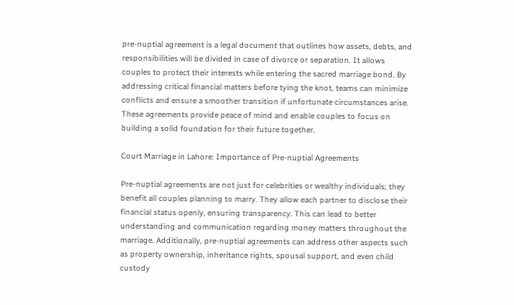pre-nuptial agreement is a legal document that outlines how assets, debts, and responsibilities will be divided in case of divorce or separation. It allows couples to protect their interests while entering the sacred marriage bond. By addressing critical financial matters before tying the knot, teams can minimize conflicts and ensure a smoother transition if unfortunate circumstances arise. These agreements provide peace of mind and enable couples to focus on building a solid foundation for their future together.

Court Marriage in Lahore: Importance of Pre-nuptial Agreements

Pre-nuptial agreements are not just for celebrities or wealthy individuals; they benefit all couples planning to marry. They allow each partner to disclose their financial status openly, ensuring transparency. This can lead to better understanding and communication regarding money matters throughout the marriage. Additionally, pre-nuptial agreements can address other aspects such as property ownership, inheritance rights, spousal support, and even child custody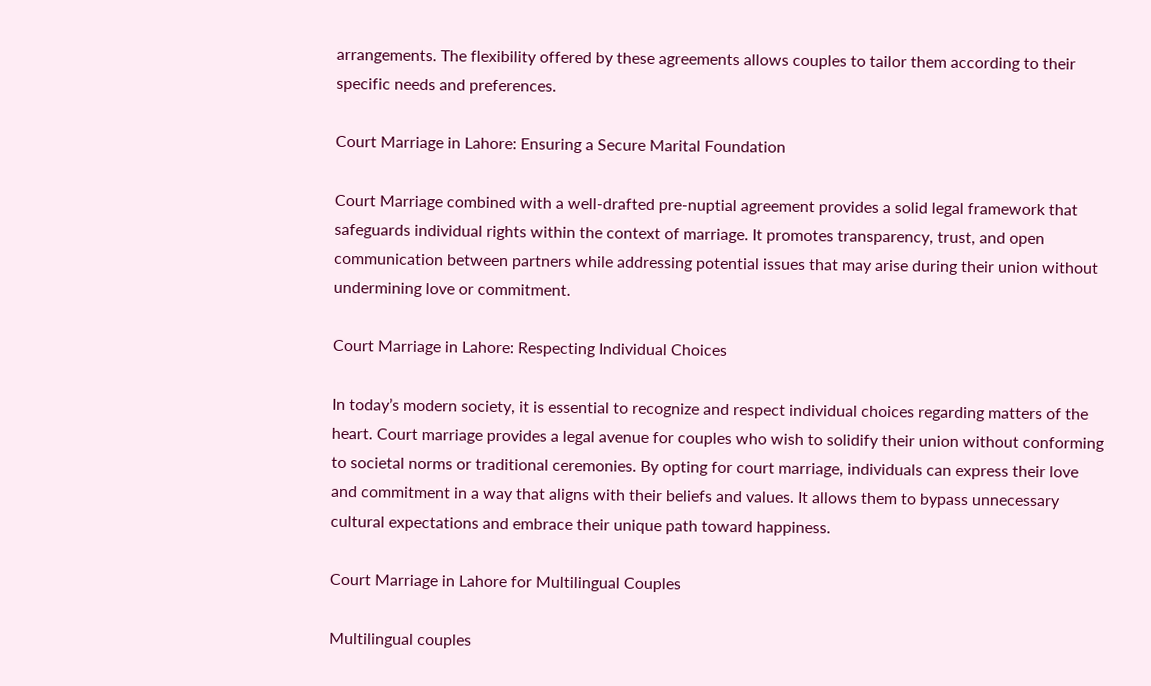arrangements. The flexibility offered by these agreements allows couples to tailor them according to their specific needs and preferences.

Court Marriage in Lahore: Ensuring a Secure Marital Foundation

Court Marriage combined with a well-drafted pre-nuptial agreement provides a solid legal framework that safeguards individual rights within the context of marriage. It promotes transparency, trust, and open communication between partners while addressing potential issues that may arise during their union without undermining love or commitment.

Court Marriage in Lahore: Respecting Individual Choices

In today’s modern society, it is essential to recognize and respect individual choices regarding matters of the heart. Court marriage provides a legal avenue for couples who wish to solidify their union without conforming to societal norms or traditional ceremonies. By opting for court marriage, individuals can express their love and commitment in a way that aligns with their beliefs and values. It allows them to bypass unnecessary cultural expectations and embrace their unique path toward happiness.

Court Marriage in Lahore for Multilingual Couples

Multilingual couples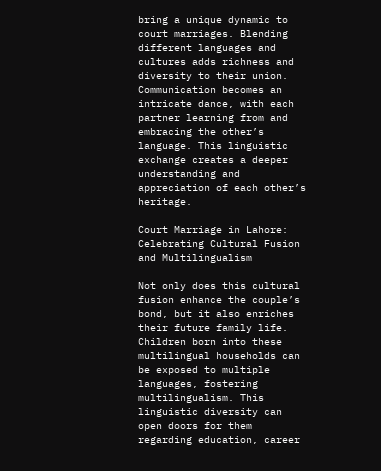bring a unique dynamic to court marriages. Blending different languages and cultures adds richness and diversity to their union. Communication becomes an intricate dance, with each partner learning from and embracing the other’s language. This linguistic exchange creates a deeper understanding and appreciation of each other’s heritage.

Court Marriage in Lahore: Celebrating Cultural Fusion and Multilingualism

Not only does this cultural fusion enhance the couple’s bond, but it also enriches their future family life. Children born into these multilingual households can be exposed to multiple languages, fostering multilingualism. This linguistic diversity can open doors for them regarding education, career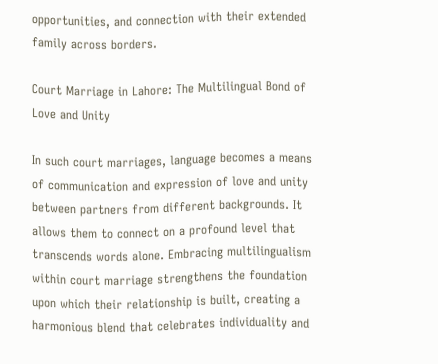opportunities, and connection with their extended family across borders.

Court Marriage in Lahore: The Multilingual Bond of Love and Unity

In such court marriages, language becomes a means of communication and expression of love and unity between partners from different backgrounds. It allows them to connect on a profound level that transcends words alone. Embracing multilingualism within court marriage strengthens the foundation upon which their relationship is built, creating a harmonious blend that celebrates individuality and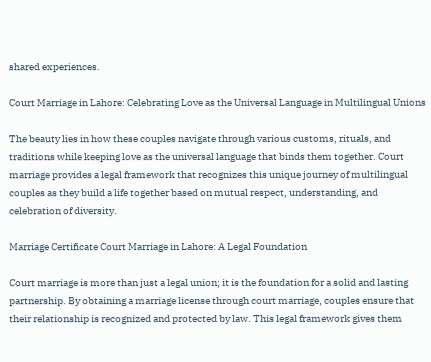shared experiences.

Court Marriage in Lahore: Celebrating Love as the Universal Language in Multilingual Unions

The beauty lies in how these couples navigate through various customs, rituals, and traditions while keeping love as the universal language that binds them together. Court marriage provides a legal framework that recognizes this unique journey of multilingual couples as they build a life together based on mutual respect, understanding, and celebration of diversity.

Marriage Certificate Court Marriage in Lahore: A Legal Foundation

Court marriage is more than just a legal union; it is the foundation for a solid and lasting partnership. By obtaining a marriage license through court marriage, couples ensure that their relationship is recognized and protected by law. This legal framework gives them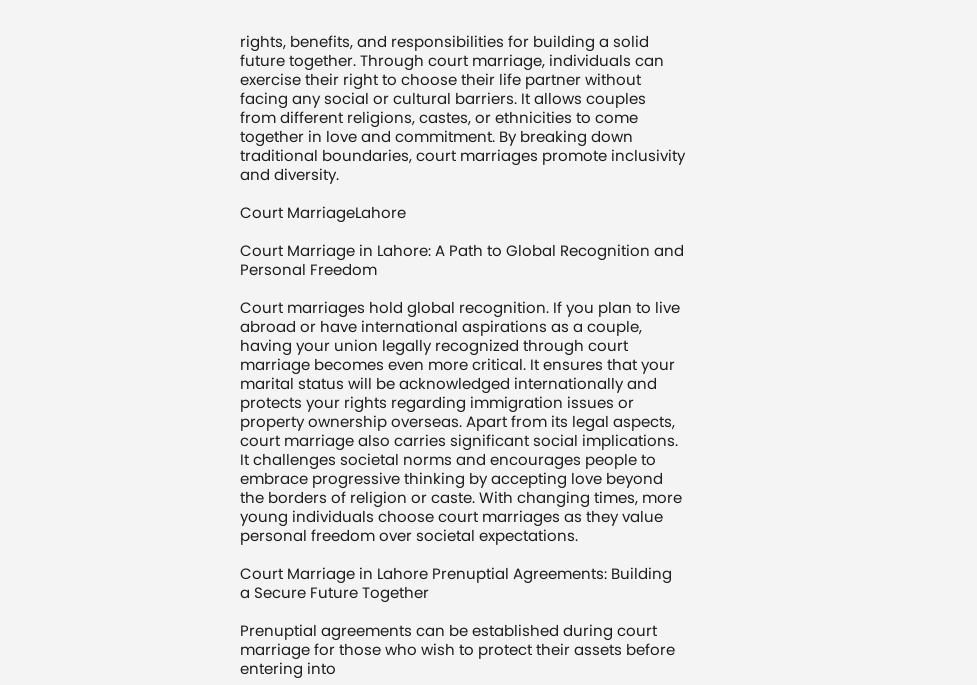rights, benefits, and responsibilities for building a solid future together. Through court marriage, individuals can exercise their right to choose their life partner without facing any social or cultural barriers. It allows couples from different religions, castes, or ethnicities to come together in love and commitment. By breaking down traditional boundaries, court marriages promote inclusivity and diversity.

Court MarriageLahore

Court Marriage in Lahore: A Path to Global Recognition and Personal Freedom

Court marriages hold global recognition. If you plan to live abroad or have international aspirations as a couple, having your union legally recognized through court marriage becomes even more critical. It ensures that your marital status will be acknowledged internationally and protects your rights regarding immigration issues or property ownership overseas. Apart from its legal aspects, court marriage also carries significant social implications. It challenges societal norms and encourages people to embrace progressive thinking by accepting love beyond the borders of religion or caste. With changing times, more young individuals choose court marriages as they value personal freedom over societal expectations.

Court Marriage in Lahore Prenuptial Agreements: Building a Secure Future Together

Prenuptial agreements can be established during court marriage for those who wish to protect their assets before entering into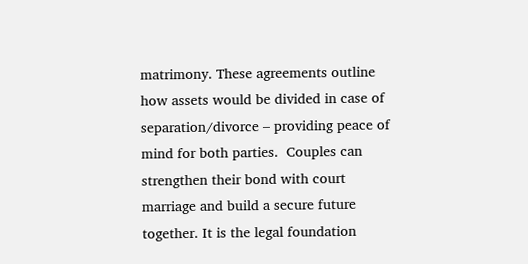matrimony. These agreements outline how assets would be divided in case of separation/divorce – providing peace of mind for both parties.  Couples can strengthen their bond with court marriage and build a secure future together. It is the legal foundation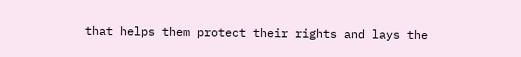that helps them protect their rights and lays the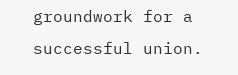groundwork for a successful union.